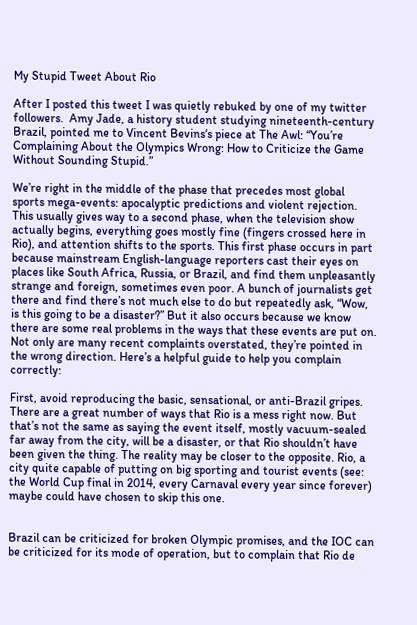My Stupid Tweet About Rio

After I posted this tweet I was quietly rebuked by one of my twitter followers.  Amy Jade, a history student studying nineteenth-century Brazil, pointed me to Vincent Bevins‘s piece at The Awl: “You’re Complaining About the Olympics Wrong: How to Criticize the Game Without Sounding Stupid.”

We’re right in the middle of the phase that precedes most global sports mega-events: apocalyptic predictions and violent rejection. This usually gives way to a second phase, when the television show actually begins, everything goes mostly fine (fingers crossed here in Rio), and attention shifts to the sports. This first phase occurs in part because mainstream English-language reporters cast their eyes on places like South Africa, Russia, or Brazil, and find them unpleasantly strange and foreign, sometimes even poor. A bunch of journalists get there and find there’s not much else to do but repeatedly ask, “Wow, is this going to be a disaster?” But it also occurs because we know there are some real problems in the ways that these events are put on. Not only are many recent complaints overstated, they’re pointed in the wrong direction. Here’s a helpful guide to help you complain correctly:

First, avoid reproducing the basic, sensational, or anti-Brazil gripes. There are a great number of ways that Rio is a mess right now. But that’s not the same as saying the event itself, mostly vacuum-sealed far away from the city, will be a disaster, or that Rio shouldn’t have been given the thing. The reality may be closer to the opposite. Rio, a city quite capable of putting on big sporting and tourist events (see: the World Cup final in 2014, every Carnaval every year since forever) maybe could have chosen to skip this one.


Brazil can be criticized for broken Olympic promises, and the IOC can be criticized for its mode of operation, but to complain that Rio de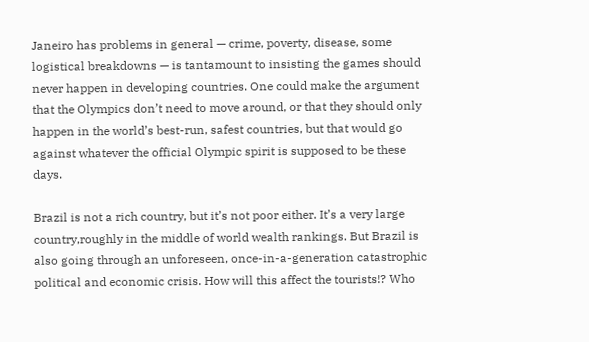Janeiro has problems in general — crime, poverty, disease, some logistical breakdowns — is tantamount to insisting the games should never happen in developing countries. One could make the argument that the Olympics don’t need to move around, or that they should only happen in the world’s best-run, safest countries, but that would go against whatever the official Olympic spirit is supposed to be these days.

Brazil is not a rich country, but it’s not poor either. It’s a very large country,roughly in the middle of world wealth rankings. But Brazil is also going through an unforeseen, once-in-a-generation catastrophic political and economic crisis. How will this affect the tourists!? Who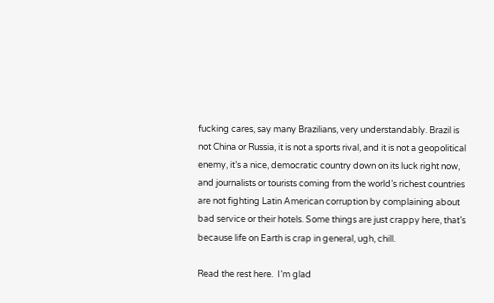fucking cares, say many Brazilians, very understandably. Brazil is not China or Russia, it is not a sports rival, and it is not a geopolitical enemy, it’s a nice, democratic country down on its luck right now, and journalists or tourists coming from the world’s richest countries are not fighting Latin American corruption by complaining about bad service or their hotels. Some things are just crappy here, that’s because life on Earth is crap in general, ugh, chill.

Read the rest here.  I’m glad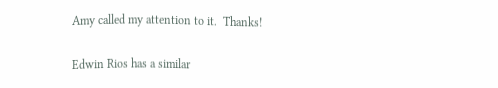Amy called my attention to it.  Thanks!

Edwin Rios has a similar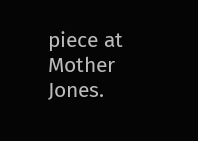piece at Mother Jones.